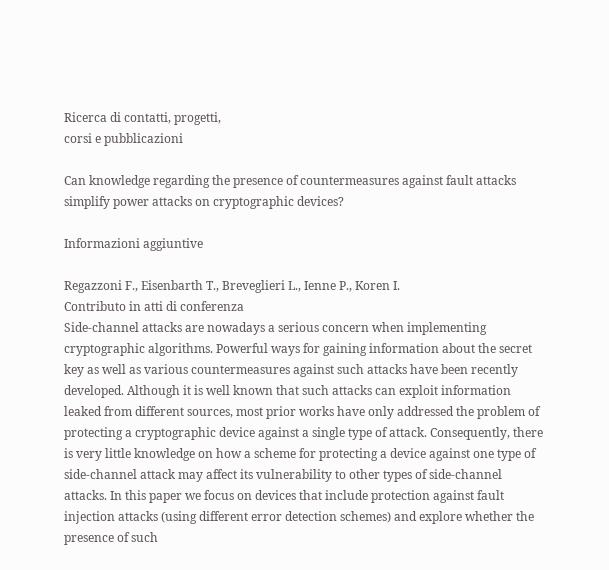Ricerca di contatti, progetti,
corsi e pubblicazioni

Can knowledge regarding the presence of countermeasures against fault attacks simplify power attacks on cryptographic devices?

Informazioni aggiuntive

Regazzoni F., Eisenbarth T., Breveglieri L., Ienne P., Koren I.
Contributo in atti di conferenza
Side-channel attacks are nowadays a serious concern when implementing cryptographic algorithms. Powerful ways for gaining information about the secret key as well as various countermeasures against such attacks have been recently developed. Although it is well known that such attacks can exploit information leaked from different sources, most prior works have only addressed the problem of protecting a cryptographic device against a single type of attack. Consequently, there is very little knowledge on how a scheme for protecting a device against one type of side-channel attack may affect its vulnerability to other types of side-channel attacks. In this paper we focus on devices that include protection against fault injection attacks (using different error detection schemes) and explore whether the presence of such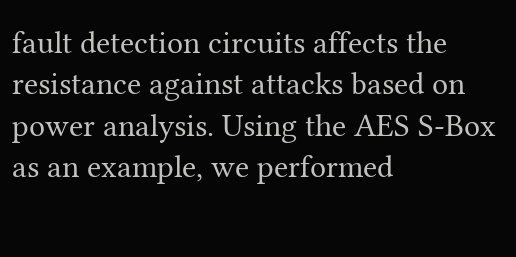fault detection circuits affects the resistance against attacks based on power analysis. Using the AES S-Box as an example, we performed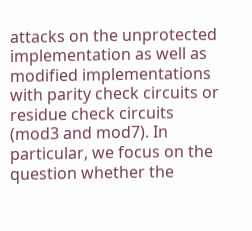attacks on the unprotected implementation as well as modified implementations with parity check circuits or residue check circuits (mod3 and mod7). In particular, we focus on the question whether the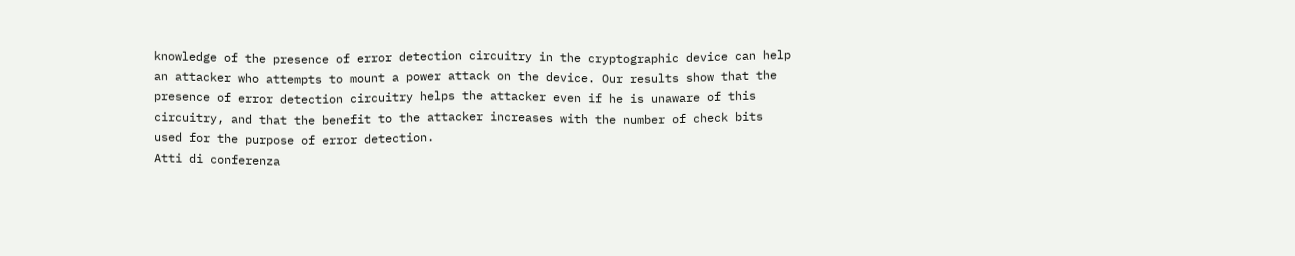knowledge of the presence of error detection circuitry in the cryptographic device can help an attacker who attempts to mount a power attack on the device. Our results show that the presence of error detection circuitry helps the attacker even if he is unaware of this circuitry, and that the benefit to the attacker increases with the number of check bits used for the purpose of error detection.
Atti di conferenza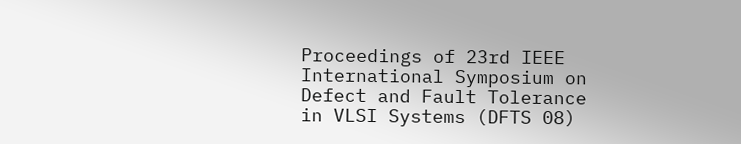Proceedings of 23rd IEEE International Symposium on Defect and Fault Tolerance in VLSI Systems (DFTS 08)